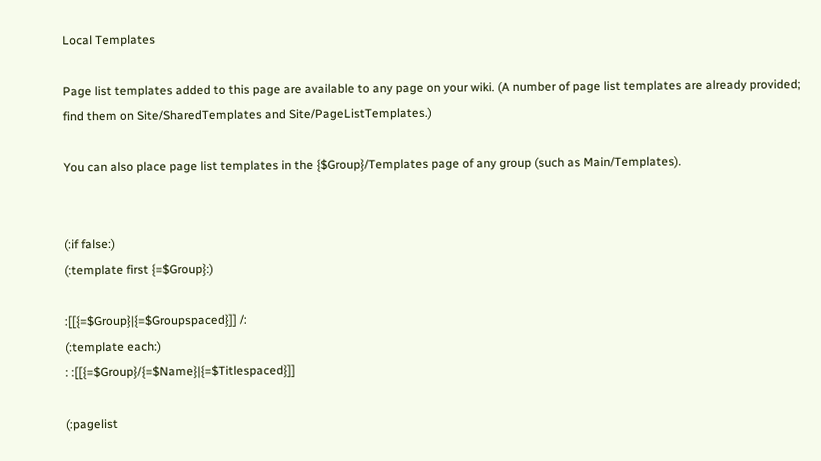Local Templates

Page list templates added to this page are available to any page on your wiki. (A number of page list templates are already provided; find them on Site/SharedTemplates and Site/PageListTemplates.)

You can also place page list templates in the {$Group}/Templates page of any group (such as Main/Templates).


(:if false:)
(:template first {=$Group}:)

:[[{=$Group}|{=$Groupspaced}]] /:
(:template each:)
: :[[{=$Group}/{=$Name}|{=$Titlespaced}]]

(:pagelist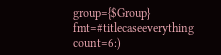group={$Group} fmt=#titlecaseeverything count=6:)